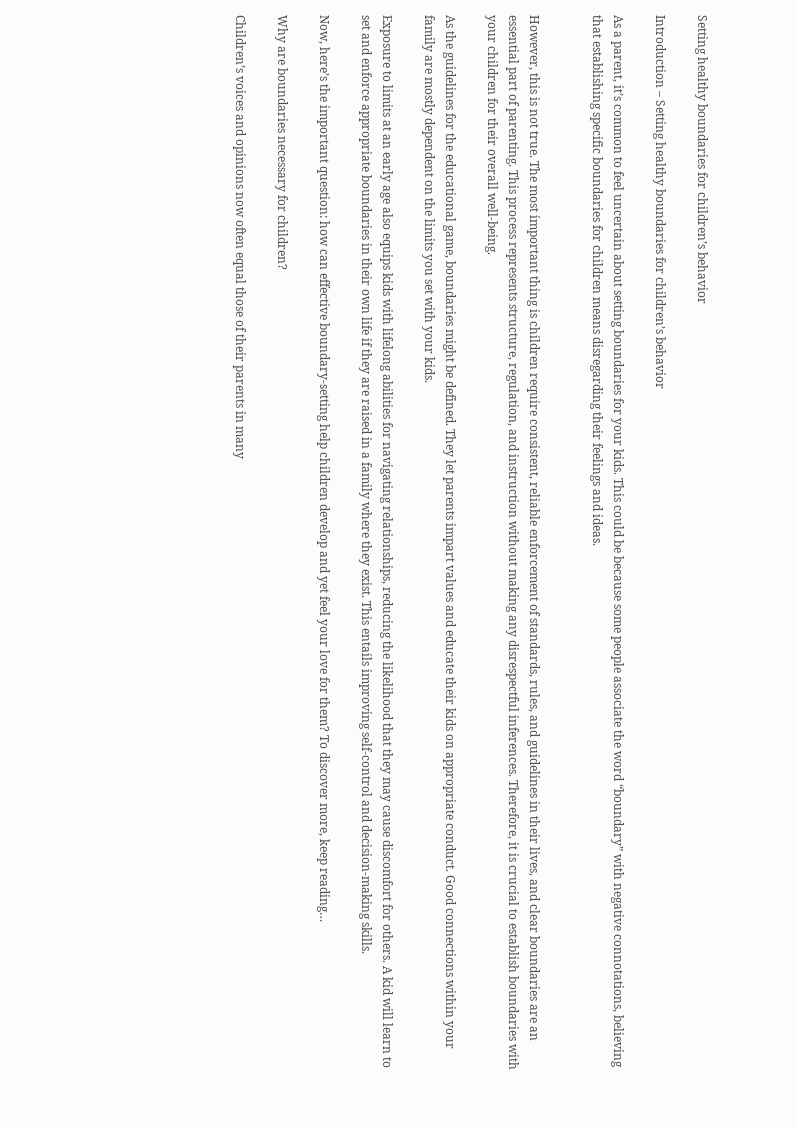Setting healthy boundaries for children’s behavior

Introduction – Setting healthy boundaries for children’s behavior

As a parent, it’s common to feel uncertain about setting boundaries for your kids. This could be because some people associate the word “boundary” with negative connotations, believing that establishing specific boundaries for children means disregarding their feelings and ideas.


However, this is not true. The most important thing is children require consistent, reliable enforcement of standards, rules, and guidelines in their lives, and clear boundaries are an essential part of parenting. This process represents structure, regulation, and instruction without making any disrespectful inferences. Therefore, it is crucial to establish boundaries with your children for their overall well-being.

As the guidelines for the educational game, boundaries might be defined. They let parents impart values and educate their kids on appropriate conduct. Good connections within your family are mostly dependent on the limits you set with your kids.

Exposure to limits at an early age also equips kids with lifelong abilities for navigating relationships, reducing the likelihood that they may cause discomfort for others. A kid will learn to set and enforce appropriate boundaries in their own life if they are raised in a family where they exist. This entails improving self-control and decision-making skills.

Now, here’s the important question: how can effective boundary-setting help children develop and yet feel your love for them? To discover more, keep reading…

Why are boundaries necessary for children?

Children’s voices and opinions now often equal those of their parents in many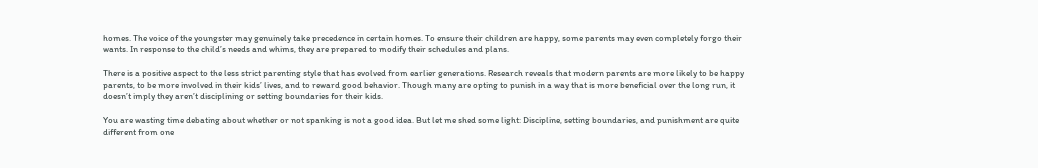homes. The voice of the youngster may genuinely take precedence in certain homes. To ensure their children are happy, some parents may even completely forgo their wants. In response to the child’s needs and whims, they are prepared to modify their schedules and plans.

There is a positive aspect to the less strict parenting style that has evolved from earlier generations. Research reveals that modern parents are more likely to be happy parents, to be more involved in their kids’ lives, and to reward good behavior. Though many are opting to punish in a way that is more beneficial over the long run, it doesn’t imply they aren’t disciplining or setting boundaries for their kids.

You are wasting time debating about whether or not spanking is not a good idea. But let me shed some light: Discipline, setting boundaries, and punishment are quite different from one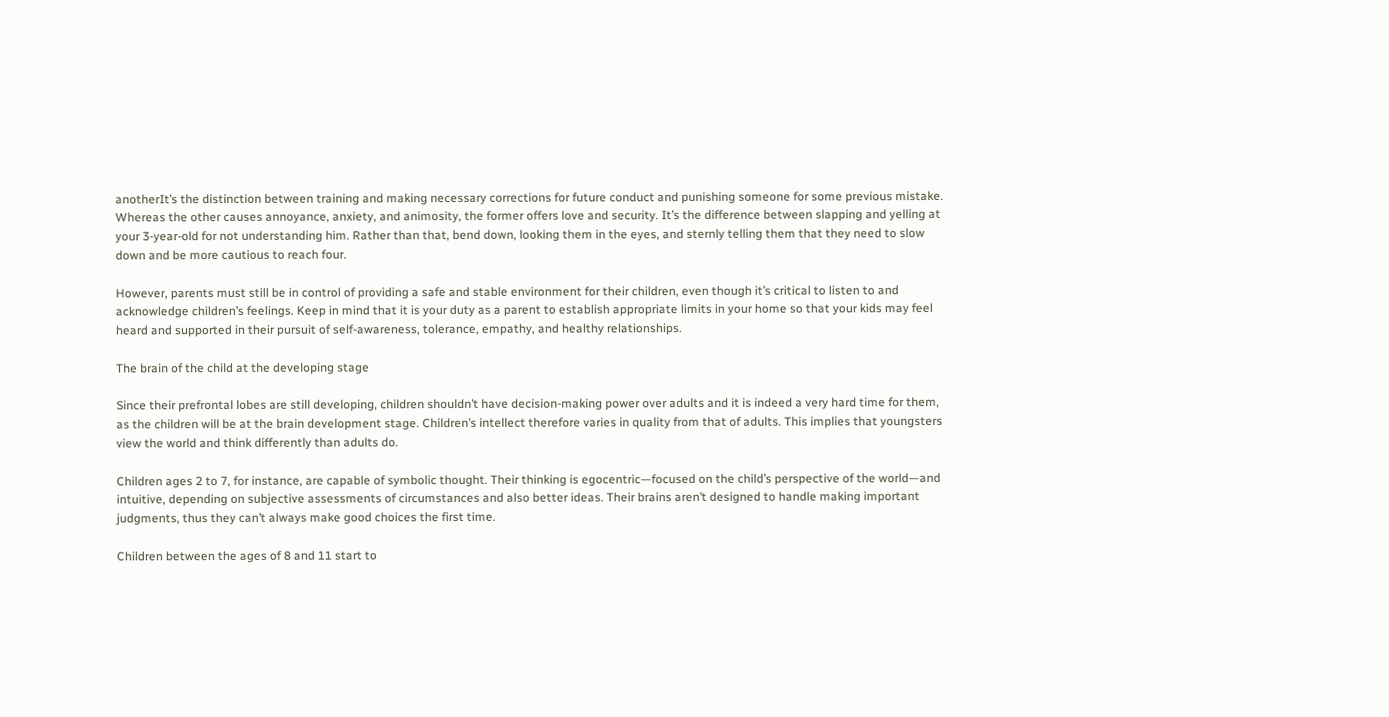anotherIt’s the distinction between training and making necessary corrections for future conduct and punishing someone for some previous mistake. Whereas the other causes annoyance, anxiety, and animosity, the former offers love and security. It’s the difference between slapping and yelling at your 3-year-old for not understanding him. Rather than that, bend down, looking them in the eyes, and sternly telling them that they need to slow down and be more cautious to reach four.

However, parents must still be in control of providing a safe and stable environment for their children, even though it’s critical to listen to and acknowledge children’s feelings. Keep in mind that it is your duty as a parent to establish appropriate limits in your home so that your kids may feel heard and supported in their pursuit of self-awareness, tolerance, empathy, and healthy relationships.

The brain of the child at the developing stage

Since their prefrontal lobes are still developing, children shouldn’t have decision-making power over adults and it is indeed a very hard time for them, as the children will be at the brain development stage. Children’s intellect therefore varies in quality from that of adults. This implies that youngsters view the world and think differently than adults do.

Children ages 2 to 7, for instance, are capable of symbolic thought. Their thinking is egocentric—focused on the child’s perspective of the world—and intuitive, depending on subjective assessments of circumstances and also better ideas. Their brains aren’t designed to handle making important judgments, thus they can’t always make good choices the first time.

Children between the ages of 8 and 11 start to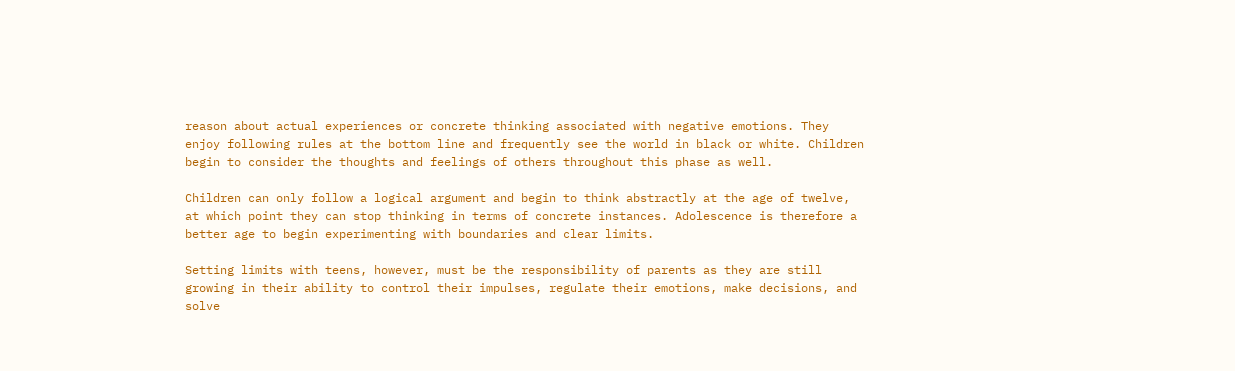reason about actual experiences or concrete thinking associated with negative emotions. They enjoy following rules at the bottom line and frequently see the world in black or white. Children begin to consider the thoughts and feelings of others throughout this phase as well.

Children can only follow a logical argument and begin to think abstractly at the age of twelve, at which point they can stop thinking in terms of concrete instances. Adolescence is therefore a better age to begin experimenting with boundaries and clear limits.

Setting limits with teens, however, must be the responsibility of parents as they are still growing in their ability to control their impulses, regulate their emotions, make decisions, and solve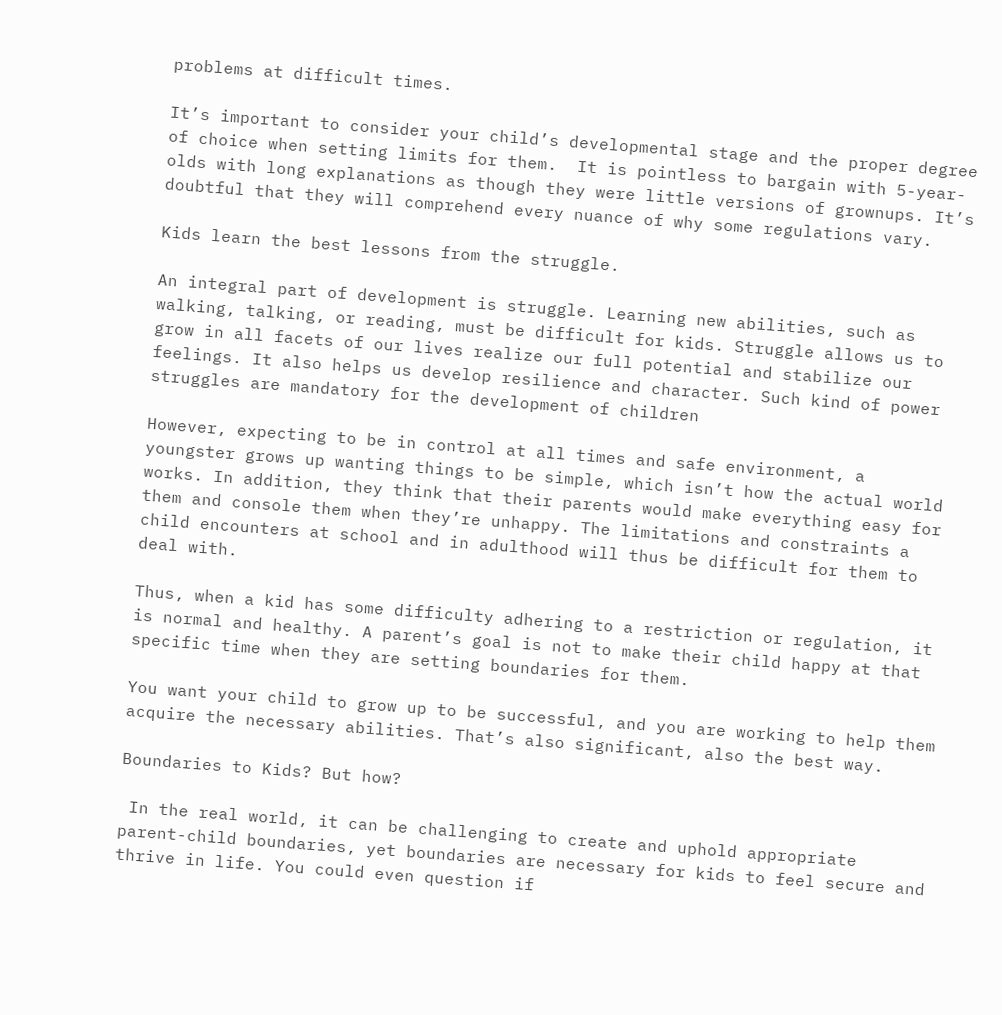problems at difficult times.

It’s important to consider your child’s developmental stage and the proper degree of choice when setting limits for them.  It is pointless to bargain with 5-year-olds with long explanations as though they were little versions of grownups. It’s doubtful that they will comprehend every nuance of why some regulations vary.

Kids learn the best lessons from the struggle.

An integral part of development is struggle. Learning new abilities, such as walking, talking, or reading, must be difficult for kids. Struggle allows us to grow in all facets of our lives realize our full potential and stabilize our feelings. It also helps us develop resilience and character. Such kind of power struggles are mandatory for the development of children

However, expecting to be in control at all times and safe environment, a youngster grows up wanting things to be simple, which isn’t how the actual world works. In addition, they think that their parents would make everything easy for them and console them when they’re unhappy. The limitations and constraints a child encounters at school and in adulthood will thus be difficult for them to deal with.

Thus, when a kid has some difficulty adhering to a restriction or regulation, it is normal and healthy. A parent’s goal is not to make their child happy at that specific time when they are setting boundaries for them.

You want your child to grow up to be successful, and you are working to help them acquire the necessary abilities. That’s also significant, also the best way.

Boundaries to Kids? But how?

 In the real world, it can be challenging to create and uphold appropriate parent-child boundaries, yet boundaries are necessary for kids to feel secure and thrive in life. You could even question if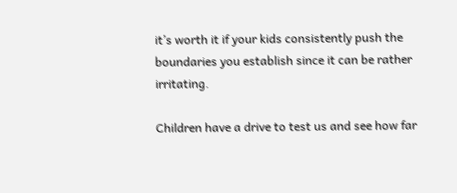it’s worth it if your kids consistently push the boundaries you establish since it can be rather irritating.

Children have a drive to test us and see how far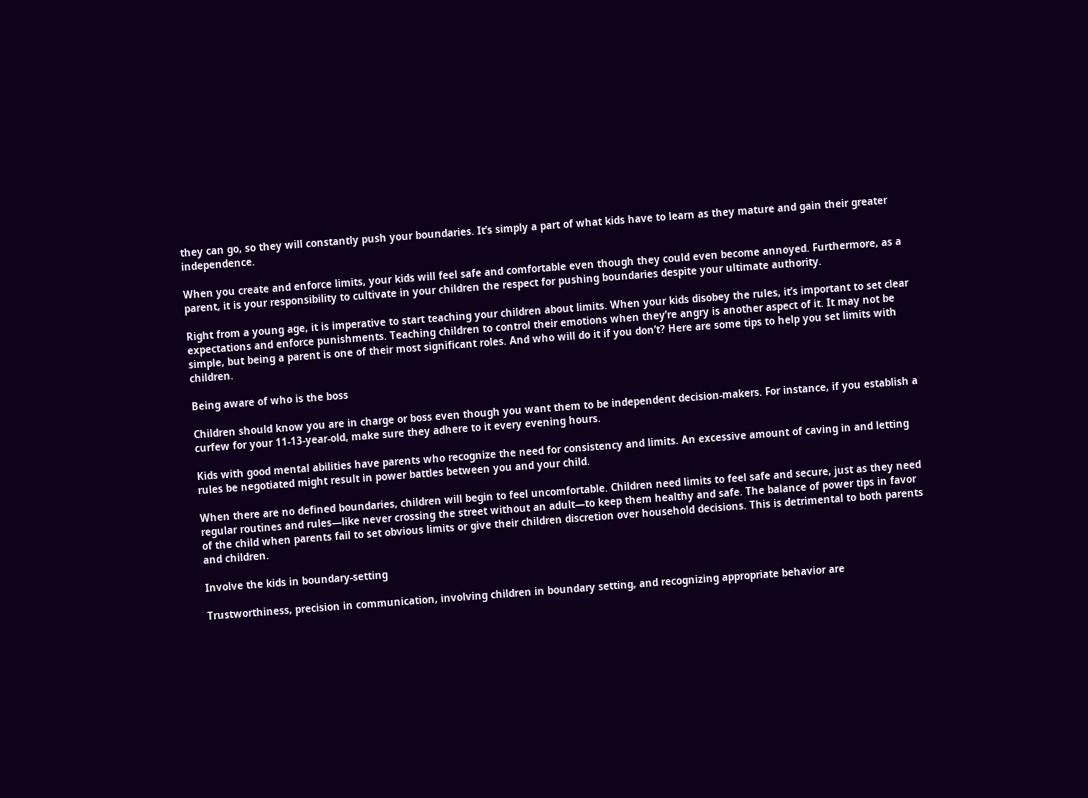they can go, so they will constantly push your boundaries. It’s simply a part of what kids have to learn as they mature and gain their greater independence.

When you create and enforce limits, your kids will feel safe and comfortable even though they could even become annoyed. Furthermore, as a parent, it is your responsibility to cultivate in your children the respect for pushing boundaries despite your ultimate authority.

Right from a young age, it is imperative to start teaching your children about limits. When your kids disobey the rules, it’s important to set clear expectations and enforce punishments. Teaching children to control their emotions when they’re angry is another aspect of it. It may not be simple, but being a parent is one of their most significant roles. And who will do it if you don’t? Here are some tips to help you set limits with children.

Being aware of who is the boss

Children should know you are in charge or boss even though you want them to be independent decision-makers. For instance, if you establish a curfew for your 11-13-year-old, make sure they adhere to it every evening hours.

Kids with good mental abilities have parents who recognize the need for consistency and limits. An excessive amount of caving in and letting rules be negotiated might result in power battles between you and your child.

When there are no defined boundaries, children will begin to feel uncomfortable. Children need limits to feel safe and secure, just as they need regular routines and rules—like never crossing the street without an adult—to keep them healthy and safe. The balance of power tips in favor of the child when parents fail to set obvious limits or give their children discretion over household decisions. This is detrimental to both parents and children.

Involve the kids in boundary-setting

Trustworthiness, precision in communication, involving children in boundary setting, and recognizing appropriate behavior are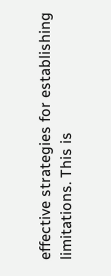effective strategies for establishing limitations. This is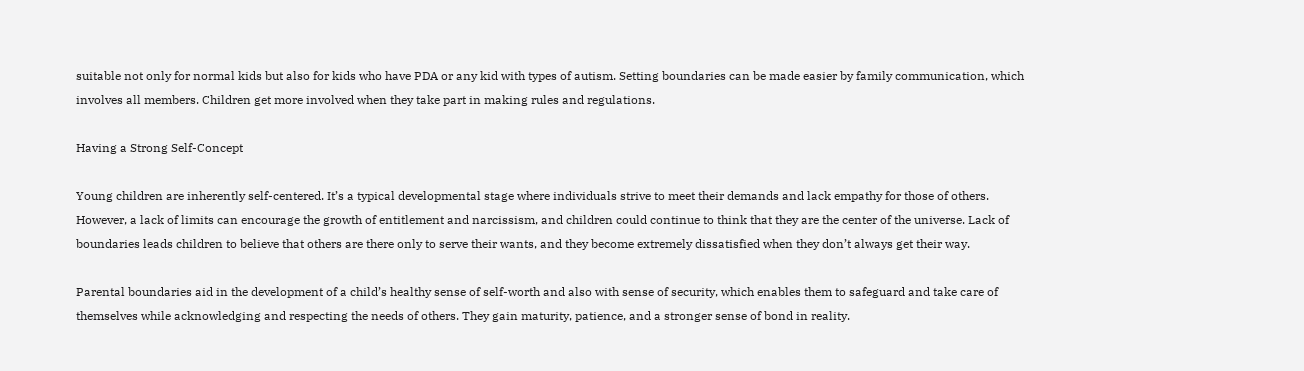suitable not only for normal kids but also for kids who have PDA or any kid with types of autism. Setting boundaries can be made easier by family communication, which involves all members. Children get more involved when they take part in making rules and regulations.

Having a Strong Self-Concept

Young children are inherently self-centered. It’s a typical developmental stage where individuals strive to meet their demands and lack empathy for those of others.   However, a lack of limits can encourage the growth of entitlement and narcissism, and children could continue to think that they are the center of the universe. Lack of boundaries leads children to believe that others are there only to serve their wants, and they become extremely dissatisfied when they don’t always get their way.

Parental boundaries aid in the development of a child’s healthy sense of self-worth and also with sense of security, which enables them to safeguard and take care of themselves while acknowledging and respecting the needs of others. They gain maturity, patience, and a stronger sense of bond in reality.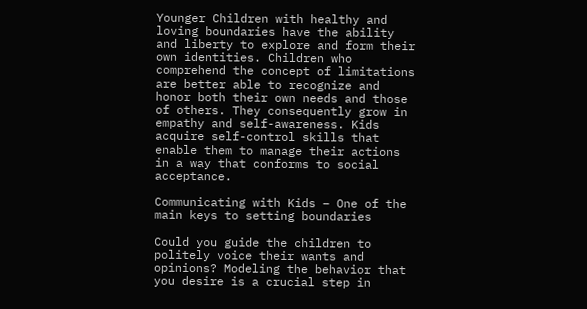Younger Children with healthy and loving boundaries have the ability and liberty to explore and form their own identities. Children who comprehend the concept of limitations are better able to recognize and honor both their own needs and those of others. They consequently grow in empathy and self-awareness. Kids acquire self-control skills that enable them to manage their actions in a way that conforms to social acceptance.

Communicating with Kids – One of the main keys to setting boundaries

Could you guide the children to politely voice their wants and opinions? Modeling the behavior that you desire is a crucial step in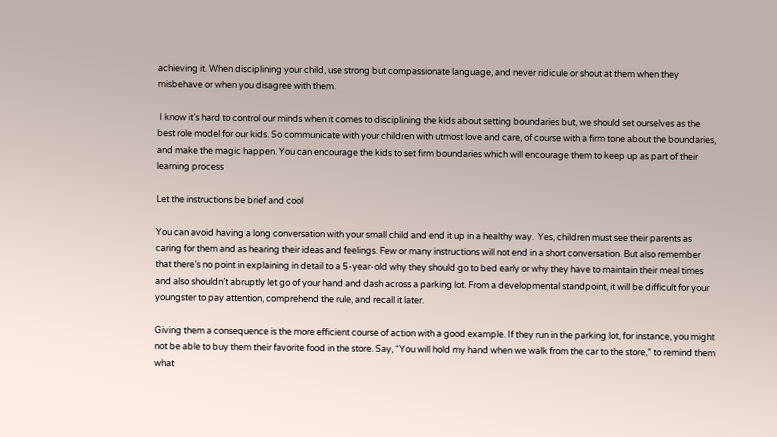achieving it. When disciplining your child, use strong but compassionate language, and never ridicule or shout at them when they misbehave or when you disagree with them.

 I know it’s hard to control our minds when it comes to disciplining the kids about setting boundaries but, we should set ourselves as the best role model for our kids. So communicate with your children with utmost love and care, of course with a firm tone about the boundaries, and make the magic happen. You can encourage the kids to set firm boundaries which will encourage them to keep up as part of their learning process

Let the instructions be brief and cool

You can avoid having a long conversation with your small child and end it up in a healthy way.  Yes, children must see their parents as caring for them and as hearing their ideas and feelings. Few or many instructions will not end in a short conversation. But also remember that there’s no point in explaining in detail to a 5-year-old why they should go to bed early or why they have to maintain their meal times and also shouldn’t abruptly let go of your hand and dash across a parking lot. From a developmental standpoint, it will be difficult for your youngster to pay attention, comprehend the rule, and recall it later.

Giving them a consequence is the more efficient course of action with a good example. If they run in the parking lot, for instance, you might not be able to buy them their favorite food in the store. Say, “You will hold my hand when we walk from the car to the store,” to remind them what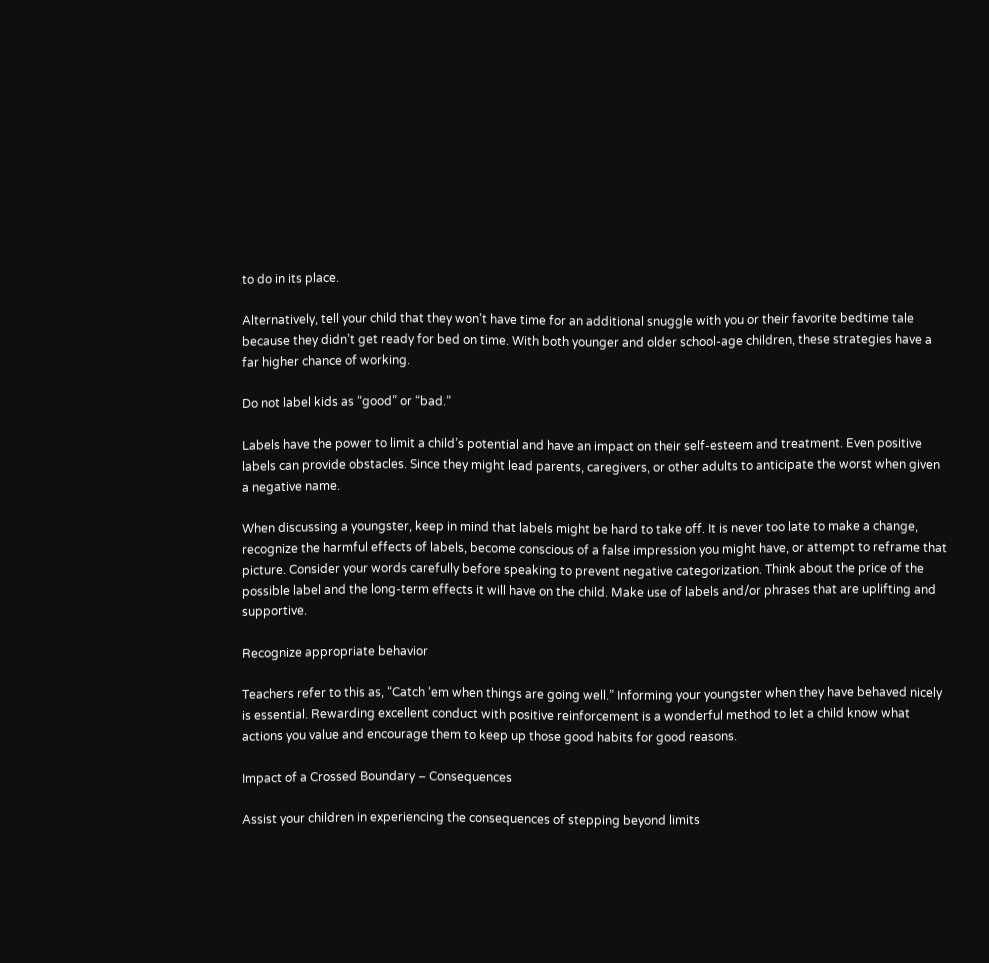to do in its place.

Alternatively, tell your child that they won’t have time for an additional snuggle with you or their favorite bedtime tale because they didn’t get ready for bed on time. With both younger and older school-age children, these strategies have a far higher chance of working.

Do not label kids as “good” or “bad.”

Labels have the power to limit a child’s potential and have an impact on their self-esteem and treatment. Even positive labels can provide obstacles. Since they might lead parents, caregivers, or other adults to anticipate the worst when given a negative name.

When discussing a youngster, keep in mind that labels might be hard to take off. It is never too late to make a change, recognize the harmful effects of labels, become conscious of a false impression you might have, or attempt to reframe that picture. Consider your words carefully before speaking to prevent negative categorization. Think about the price of the possible label and the long-term effects it will have on the child. Make use of labels and/or phrases that are uplifting and supportive.

Recognize appropriate behavior

Teachers refer to this as, “Catch ‘em when things are going well.” Informing your youngster when they have behaved nicely is essential. Rewarding excellent conduct with positive reinforcement is a wonderful method to let a child know what actions you value and encourage them to keep up those good habits for good reasons.

Impact of a Crossed Boundary – Consequences

Assist your children in experiencing the consequences of stepping beyond limits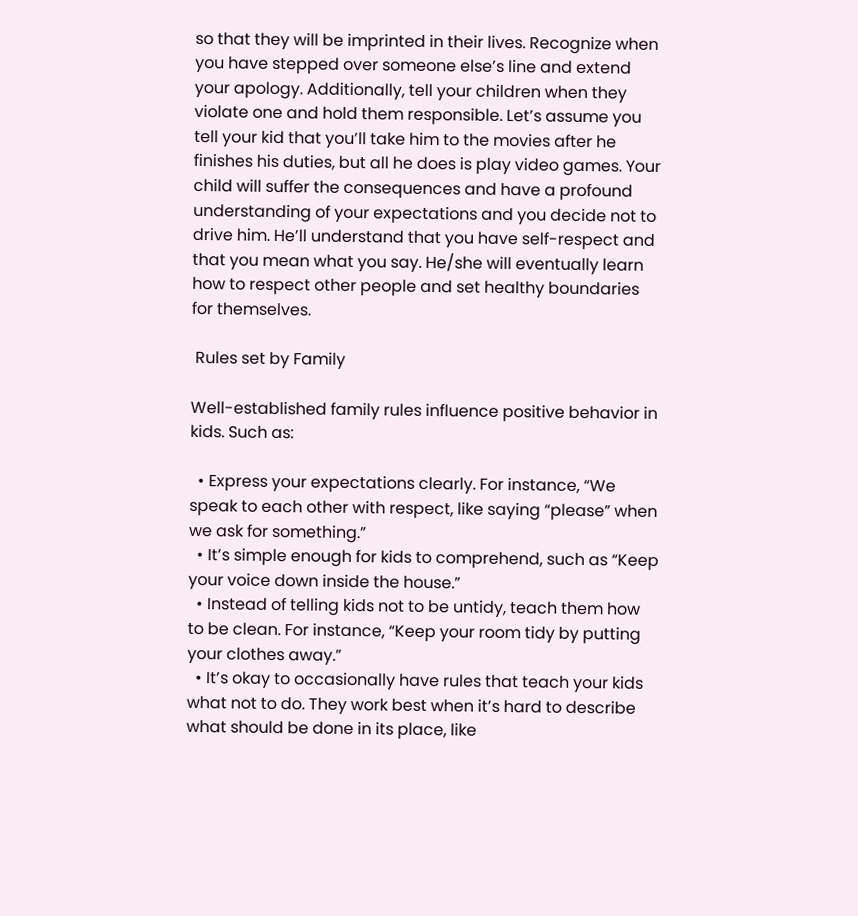so that they will be imprinted in their lives. Recognize when you have stepped over someone else’s line and extend your apology. Additionally, tell your children when they violate one and hold them responsible. Let’s assume you tell your kid that you’ll take him to the movies after he finishes his duties, but all he does is play video games. Your child will suffer the consequences and have a profound understanding of your expectations and you decide not to drive him. He’ll understand that you have self-respect and that you mean what you say. He/she will eventually learn how to respect other people and set healthy boundaries for themselves.

 Rules set by Family

Well-established family rules influence positive behavior in kids. Such as:

  • Express your expectations clearly. For instance, “We speak to each other with respect, like saying “please” when we ask for something.”
  • It’s simple enough for kids to comprehend, such as “Keep your voice down inside the house.”
  • Instead of telling kids not to be untidy, teach them how to be clean. For instance, “Keep your room tidy by putting your clothes away.”
  • It’s okay to occasionally have rules that teach your kids what not to do. They work best when it’s hard to describe what should be done in its place, like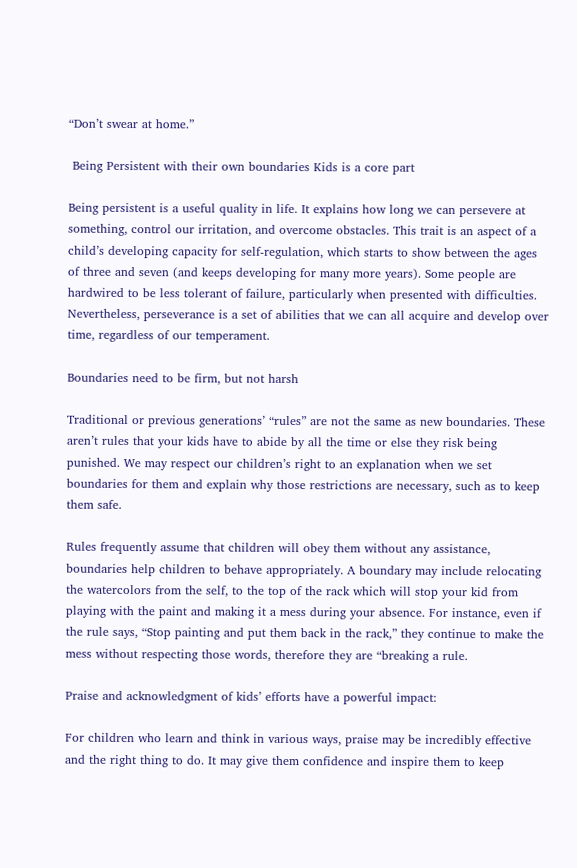“Don’t swear at home.”

 Being Persistent with their own boundaries Kids is a core part

Being persistent is a useful quality in life. It explains how long we can persevere at something, control our irritation, and overcome obstacles. This trait is an aspect of a child’s developing capacity for self-regulation, which starts to show between the ages of three and seven (and keeps developing for many more years). Some people are hardwired to be less tolerant of failure, particularly when presented with difficulties. Nevertheless, perseverance is a set of abilities that we can all acquire and develop over time, regardless of our temperament.

Boundaries need to be firm, but not harsh

Traditional or previous generations’ “rules” are not the same as new boundaries. These aren’t rules that your kids have to abide by all the time or else they risk being punished. We may respect our children’s right to an explanation when we set boundaries for them and explain why those restrictions are necessary, such as to keep them safe.

Rules frequently assume that children will obey them without any assistance, boundaries help children to behave appropriately. A boundary may include relocating the watercolors from the self, to the top of the rack which will stop your kid from playing with the paint and making it a mess during your absence. For instance, even if the rule says, “Stop painting and put them back in the rack,” they continue to make the mess without respecting those words, therefore they are “breaking a rule.

Praise and acknowledgment of kids’ efforts have a powerful impact:

For children who learn and think in various ways, praise may be incredibly effective and the right thing to do. It may give them confidence and inspire them to keep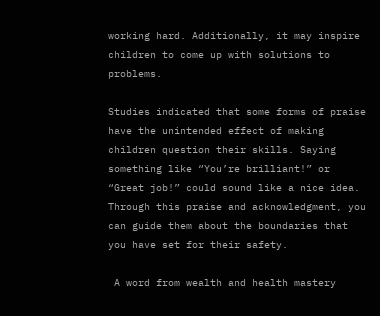working hard. Additionally, it may inspire children to come up with solutions to problems.

Studies indicated that some forms of praise have the unintended effect of making children question their skills. Saying something like “You’re brilliant!” or “Great job!” could sound like a nice idea. Through this praise and acknowledgment, you can guide them about the boundaries that you have set for their safety.

 A word from wealth and health mastery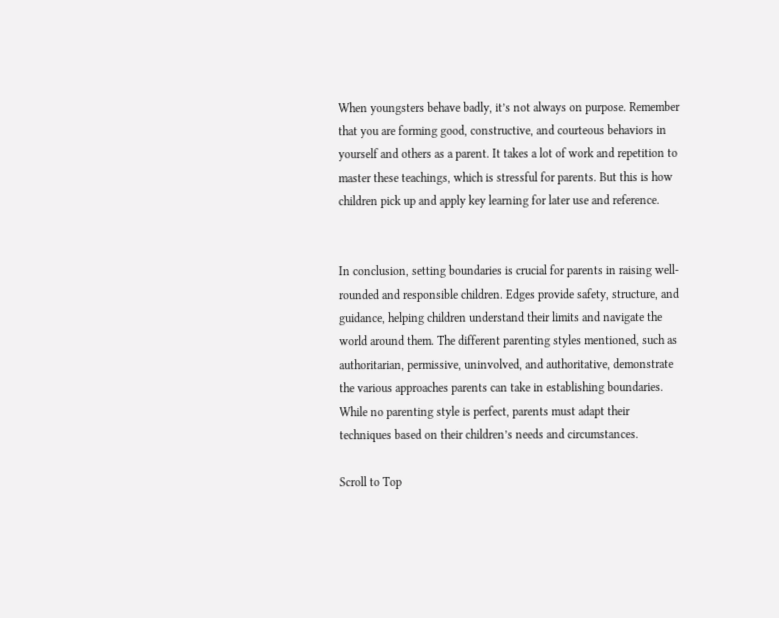When youngsters behave badly, it’s not always on purpose. Remember that you are forming good, constructive, and courteous behaviors in yourself and others as a parent. It takes a lot of work and repetition to master these teachings, which is stressful for parents. But this is how children pick up and apply key learning for later use and reference.


In conclusion, setting boundaries is crucial for parents in raising well-rounded and responsible children. Edges provide safety, structure, and guidance, helping children understand their limits and navigate the world around them. The different parenting styles mentioned, such as authoritarian, permissive, uninvolved, and authoritative, demonstrate the various approaches parents can take in establishing boundaries. While no parenting style is perfect, parents must adapt their techniques based on their children’s needs and circumstances.

Scroll to Top